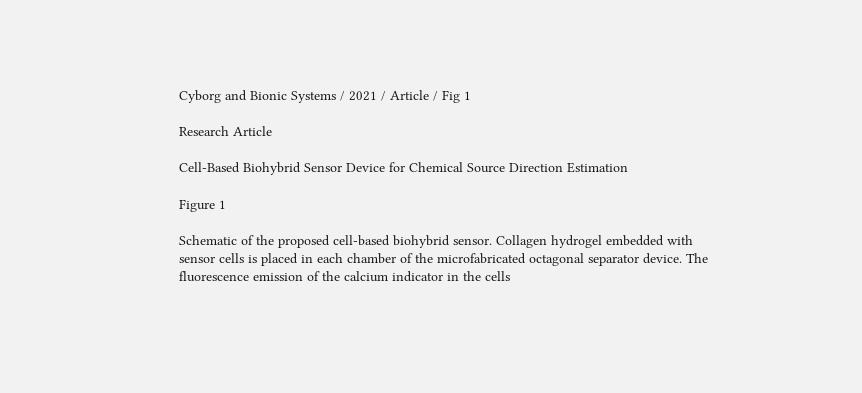Cyborg and Bionic Systems / 2021 / Article / Fig 1

Research Article

Cell-Based Biohybrid Sensor Device for Chemical Source Direction Estimation

Figure 1

Schematic of the proposed cell-based biohybrid sensor. Collagen hydrogel embedded with sensor cells is placed in each chamber of the microfabricated octagonal separator device. The fluorescence emission of the calcium indicator in the cells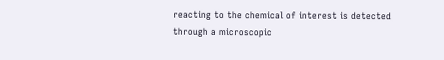reacting to the chemical of interest is detected through a microscopic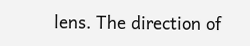lens. The direction of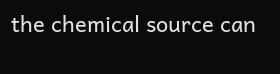the chemical source can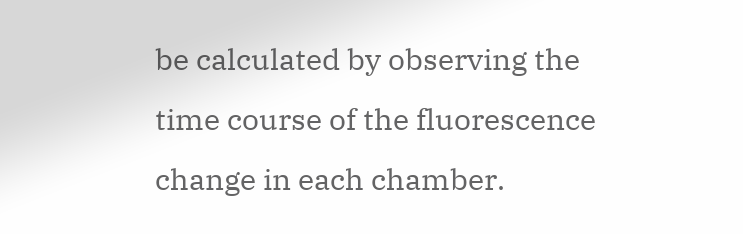be calculated by observing the time course of the fluorescence change in each chamber.